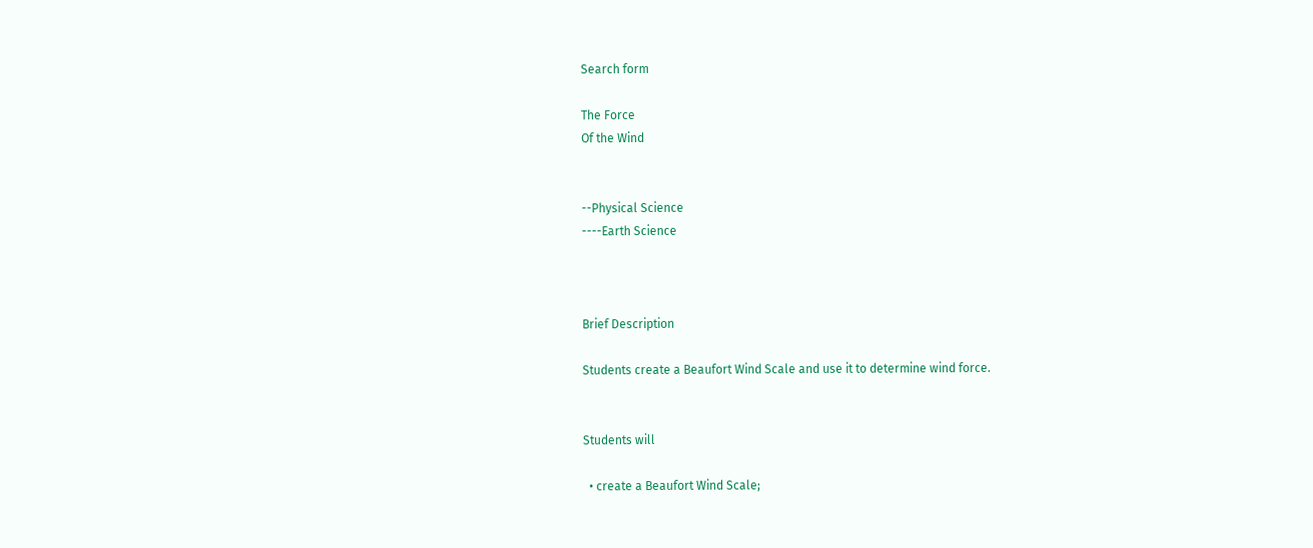Search form

The Force
Of the Wind


--Physical Science
----Earth Science



Brief Description

Students create a Beaufort Wind Scale and use it to determine wind force.


Students will

  • create a Beaufort Wind Scale;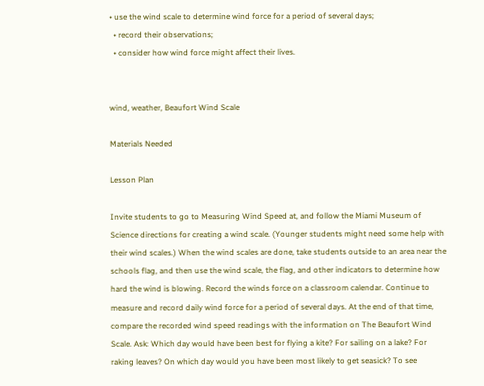• use the wind scale to determine wind force for a period of several days;
  • record their observations;
  • consider how wind force might affect their lives.


wind, weather, Beaufort Wind Scale

Materials Needed

Lesson Plan

Invite students to go to Measuring Wind Speed at, and follow the Miami Museum of Science directions for creating a wind scale. (Younger students might need some help with their wind scales.) When the wind scales are done, take students outside to an area near the schools flag, and then use the wind scale, the flag, and other indicators to determine how hard the wind is blowing. Record the winds force on a classroom calendar. Continue to measure and record daily wind force for a period of several days. At the end of that time, compare the recorded wind speed readings with the information on The Beaufort Wind Scale. Ask: Which day would have been best for flying a kite? For sailing on a lake? For raking leaves? On which day would you have been most likely to get seasick? To see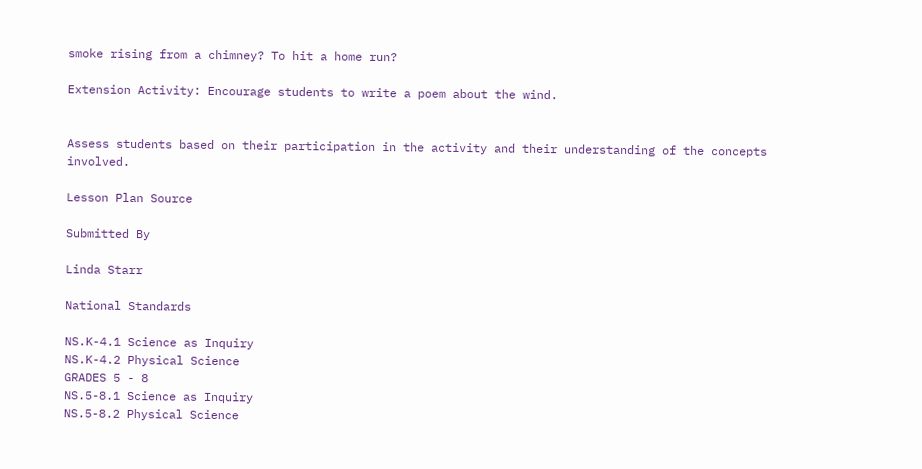smoke rising from a chimney? To hit a home run?

Extension Activity: Encourage students to write a poem about the wind.


Assess students based on their participation in the activity and their understanding of the concepts involved.

Lesson Plan Source

Submitted By

Linda Starr

National Standards

NS.K-4.1 Science as Inquiry
NS.K-4.2 Physical Science
GRADES 5 - 8
NS.5-8.1 Science as Inquiry
NS.5-8.2 Physical Science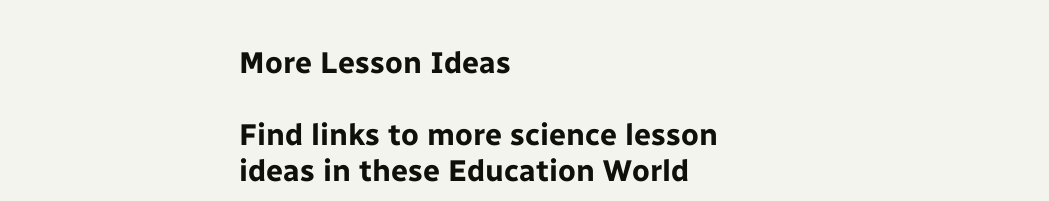More Lesson Ideas

Find links to more science lesson ideas in these Education World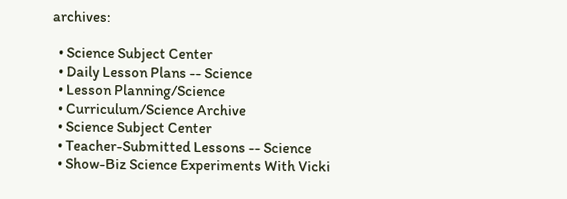archives:

  • Science Subject Center
  • Daily Lesson Plans -- Science
  • Lesson Planning/Science
  • Curriculum/Science Archive
  • Science Subject Center
  • Teacher-Submitted Lessons -- Science
  • Show-Biz Science Experiments With Vicki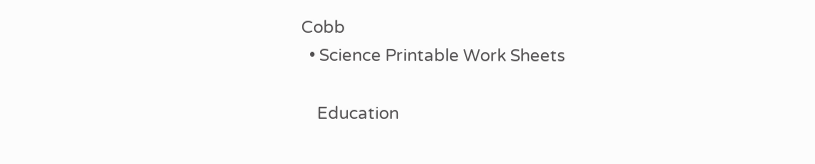Cobb
  • Science Printable Work Sheets

    Education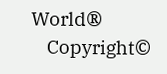World®
    Copyright©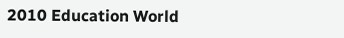2010 Education World